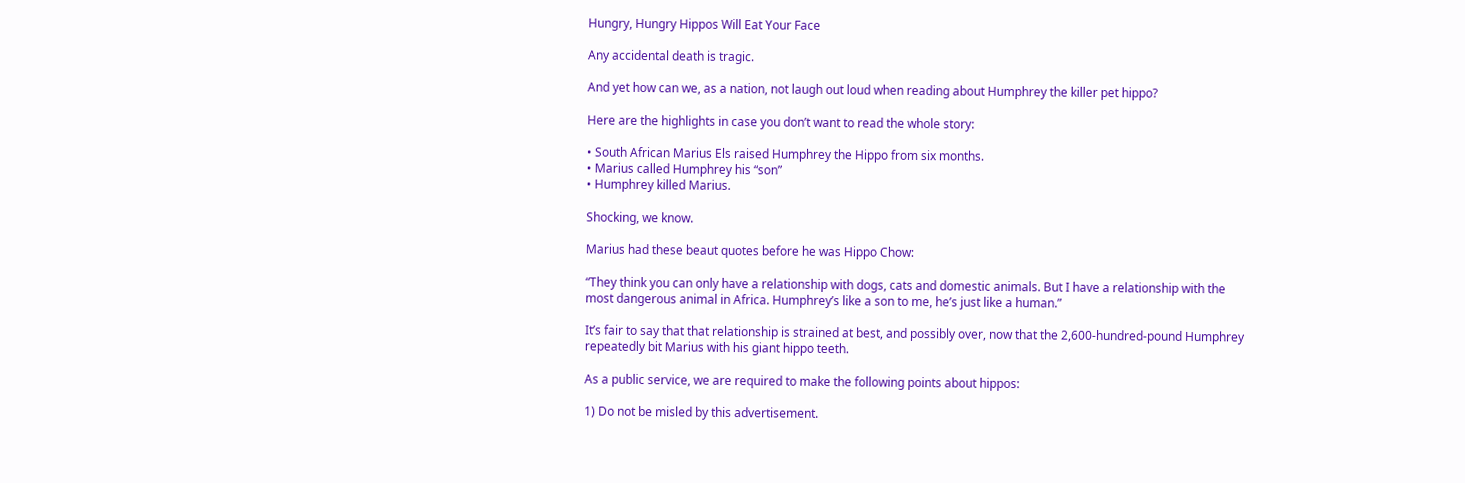Hungry, Hungry Hippos Will Eat Your Face

Any accidental death is tragic.

And yet how can we, as a nation, not laugh out loud when reading about Humphrey the killer pet hippo?

Here are the highlights in case you don’t want to read the whole story:

• South African Marius Els raised Humphrey the Hippo from six months.
• Marius called Humphrey his “son”
• Humphrey killed Marius.

Shocking, we know.

Marius had these beaut quotes before he was Hippo Chow:

“They think you can only have a relationship with dogs, cats and domestic animals. But I have a relationship with the most dangerous animal in Africa. Humphrey’s like a son to me, he’s just like a human.”

It’s fair to say that that relationship is strained at best, and possibly over, now that the 2,600-hundred-pound Humphrey repeatedly bit Marius with his giant hippo teeth.

As a public service, we are required to make the following points about hippos:

1) Do not be misled by this advertisement.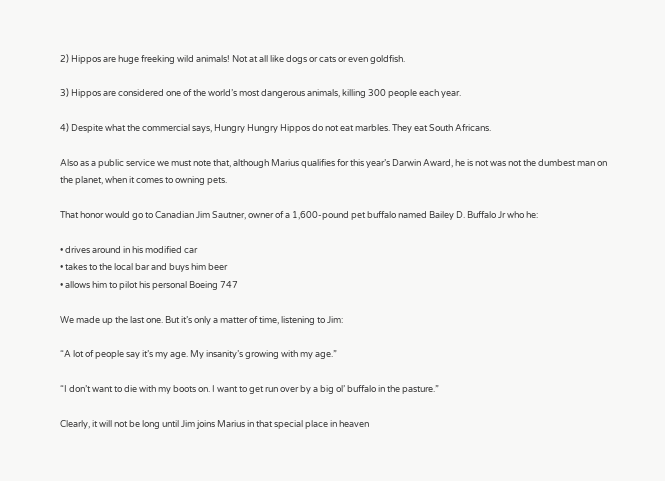2) Hippos are huge freeking wild animals! Not at all like dogs or cats or even goldfish.

3) Hippos are considered one of the world’s most dangerous animals, killing 300 people each year.

4) Despite what the commercial says, Hungry Hungry Hippos do not eat marbles. They eat South Africans.

Also as a public service we must note that, although Marius qualifies for this year’s Darwin Award, he is not was not the dumbest man on the planet, when it comes to owning pets.

That honor would go to Canadian Jim Sautner, owner of a 1,600-pound pet buffalo named Bailey D. Buffalo Jr who he:

• drives around in his modified car
• takes to the local bar and buys him beer
• allows him to pilot his personal Boeing 747

We made up the last one. But it’s only a matter of time, listening to Jim:

“A lot of people say it’s my age. My insanity’s growing with my age.”

“I don’t want to die with my boots on. I want to get run over by a big ol’ buffalo in the pasture.”

Clearly, it will not be long until Jim joins Marius in that special place in heaven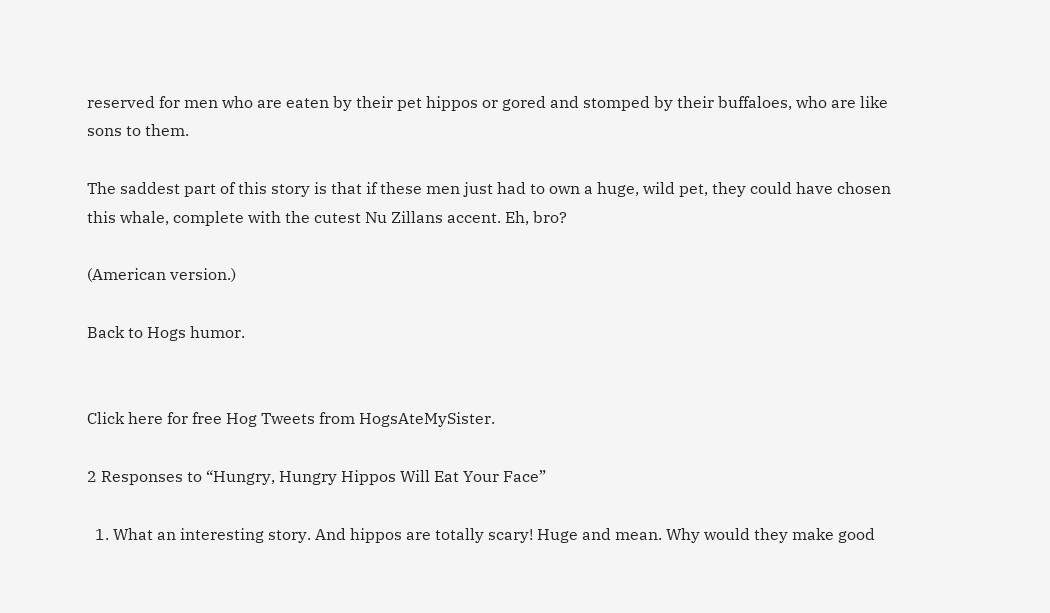reserved for men who are eaten by their pet hippos or gored and stomped by their buffaloes, who are like sons to them.

The saddest part of this story is that if these men just had to own a huge, wild pet, they could have chosen this whale, complete with the cutest Nu Zillans accent. Eh, bro?

(American version.)

Back to Hogs humor.


Click here for free Hog Tweets from HogsAteMySister.

2 Responses to “Hungry, Hungry Hippos Will Eat Your Face”

  1. What an interesting story. And hippos are totally scary! Huge and mean. Why would they make good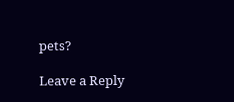pets?

Leave a Reply